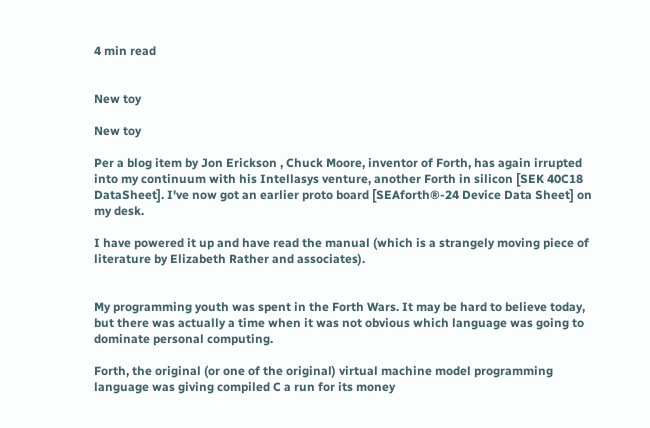4 min read


New toy

New toy

Per a blog item by Jon Erickson , Chuck Moore, inventor of Forth, has again irrupted into my continuum with his Intellasys venture, another Forth in silicon [SEK 40C18 DataSheet]. I've now got an earlier proto board [SEAforth®-24 Device Data Sheet] on my desk.

I have powered it up and have read the manual (which is a strangely moving piece of literature by Elizabeth Rather and associates).


My programming youth was spent in the Forth Wars. It may be hard to believe today, but there was actually a time when it was not obvious which language was going to dominate personal computing.

Forth, the original (or one of the original) virtual machine model programming language was giving compiled C a run for its money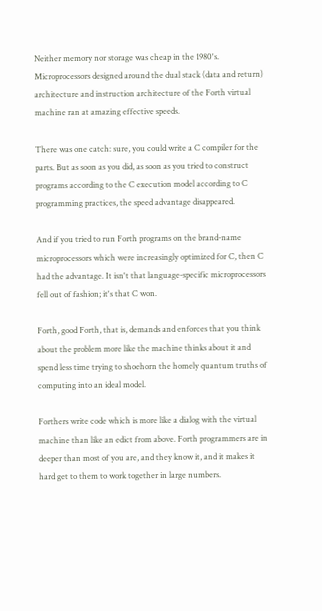Neither memory nor storage was cheap in the 1980's. Microprocessors designed around the dual stack (data and return) architecture and instruction architecture of the Forth virtual machine ran at amazing effective speeds.

There was one catch: sure, you could write a C compiler for the parts. But as soon as you did, as soon as you tried to construct programs according to the C execution model according to C programming practices, the speed advantage disappeared.

And if you tried to run Forth programs on the brand-name microprocessors which were increasingly optimized for C, then C had the advantage. It isn't that language-specific microprocessors fell out of fashion; it's that C won.

Forth, good Forth, that is, demands and enforces that you think about the problem more like the machine thinks about it and spend less time trying to shoehorn the homely quantum truths of computing into an ideal model.

Forthers write code which is more like a dialog with the virtual machine than like an edict from above. Forth programmers are in deeper than most of you are, and they know it, and it makes it hard get to them to work together in large numbers.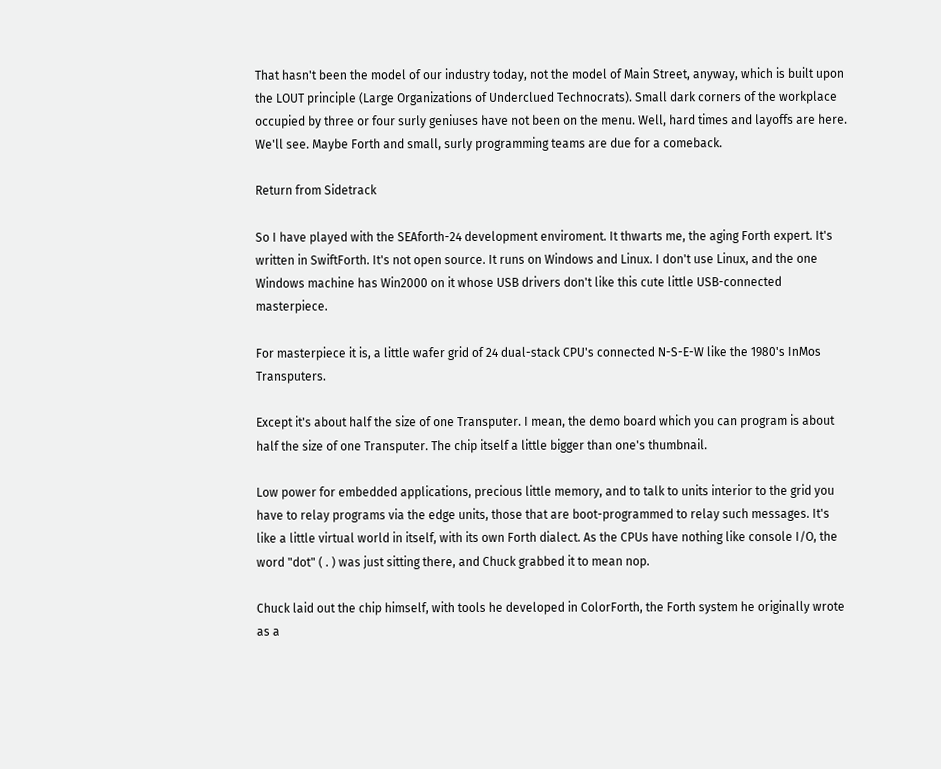That hasn't been the model of our industry today, not the model of Main Street, anyway, which is built upon the LOUT principle (Large Organizations of Underclued Technocrats). Small dark corners of the workplace occupied by three or four surly geniuses have not been on the menu. Well, hard times and layoffs are here. We'll see. Maybe Forth and small, surly programming teams are due for a comeback.

Return from Sidetrack

So I have played with the SEAforth-24 development enviroment. It thwarts me, the aging Forth expert. It's written in SwiftForth. It's not open source. It runs on Windows and Linux. I don't use Linux, and the one Windows machine has Win2000 on it whose USB drivers don't like this cute little USB-connected masterpiece.

For masterpiece it is, a little wafer grid of 24 dual-stack CPU's connected N-S-E-W like the 1980's InMos Transputers.

Except it's about half the size of one Transputer. I mean, the demo board which you can program is about half the size of one Transputer. The chip itself a little bigger than one's thumbnail.

Low power for embedded applications, precious little memory, and to talk to units interior to the grid you have to relay programs via the edge units, those that are boot-programmed to relay such messages. It's like a little virtual world in itself, with its own Forth dialect. As the CPUs have nothing like console I/O, the word "dot" ( . ) was just sitting there, and Chuck grabbed it to mean nop.

Chuck laid out the chip himself, with tools he developed in ColorForth, the Forth system he originally wrote as a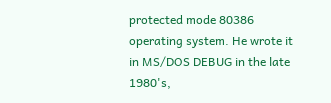protected mode 80386 operating system. He wrote it in MS/DOS DEBUG in the late 1980's,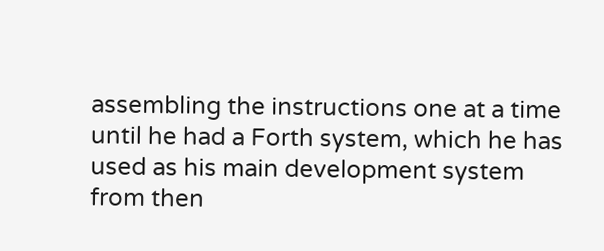assembling the instructions one at a time until he had a Forth system, which he has used as his main development system from then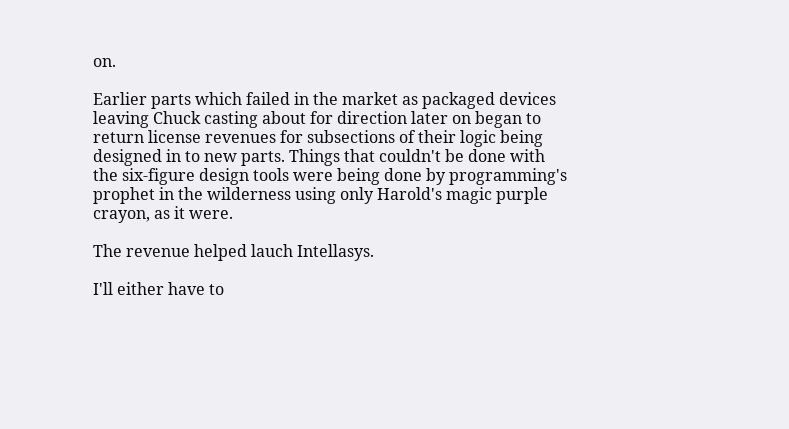on.

Earlier parts which failed in the market as packaged devices leaving Chuck casting about for direction later on began to return license revenues for subsections of their logic being designed in to new parts. Things that couldn't be done with the six-figure design tools were being done by programming's prophet in the wilderness using only Harold's magic purple crayon, as it were.

The revenue helped lauch Intellasys.

I'll either have to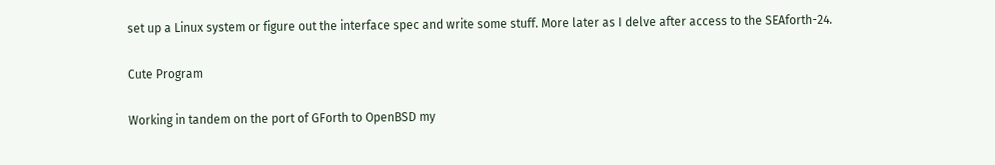set up a Linux system or figure out the interface spec and write some stuff. More later as I delve after access to the SEAforth-24.

Cute Program

Working in tandem on the port of GForth to OpenBSD my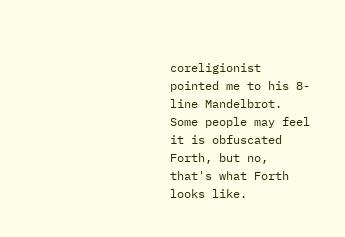coreligionist pointed me to his 8-line Mandelbrot. Some people may feel it is obfuscated Forth, but no, that's what Forth looks like.